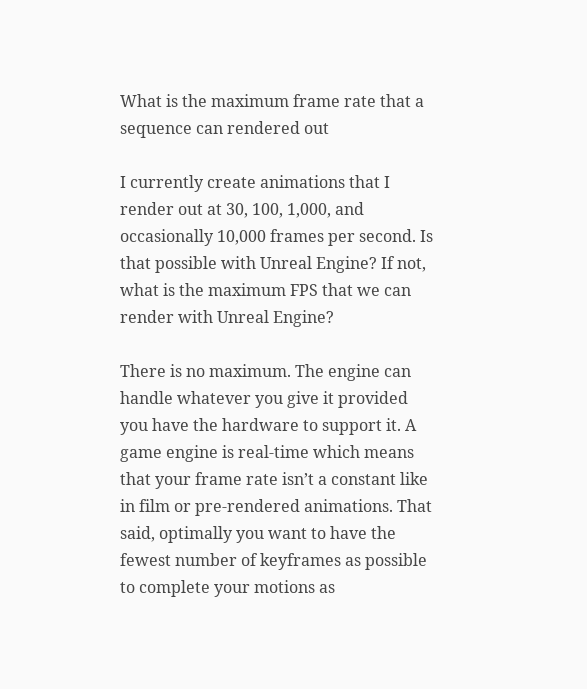What is the maximum frame rate that a sequence can rendered out

I currently create animations that I render out at 30, 100, 1,000, and occasionally 10,000 frames per second. Is that possible with Unreal Engine? If not, what is the maximum FPS that we can render with Unreal Engine?

There is no maximum. The engine can handle whatever you give it provided you have the hardware to support it. A game engine is real-time which means that your frame rate isn’t a constant like in film or pre-rendered animations. That said, optimally you want to have the fewest number of keyframes as possible to complete your motions as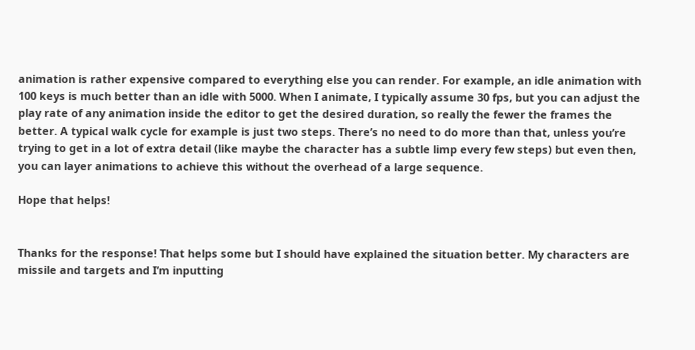animation is rather expensive compared to everything else you can render. For example, an idle animation with 100 keys is much better than an idle with 5000. When I animate, I typically assume 30 fps, but you can adjust the play rate of any animation inside the editor to get the desired duration, so really the fewer the frames the better. A typical walk cycle for example is just two steps. There’s no need to do more than that, unless you’re trying to get in a lot of extra detail (like maybe the character has a subtle limp every few steps) but even then, you can layer animations to achieve this without the overhead of a large sequence.

Hope that helps!


Thanks for the response! That helps some but I should have explained the situation better. My characters are missile and targets and I’m inputting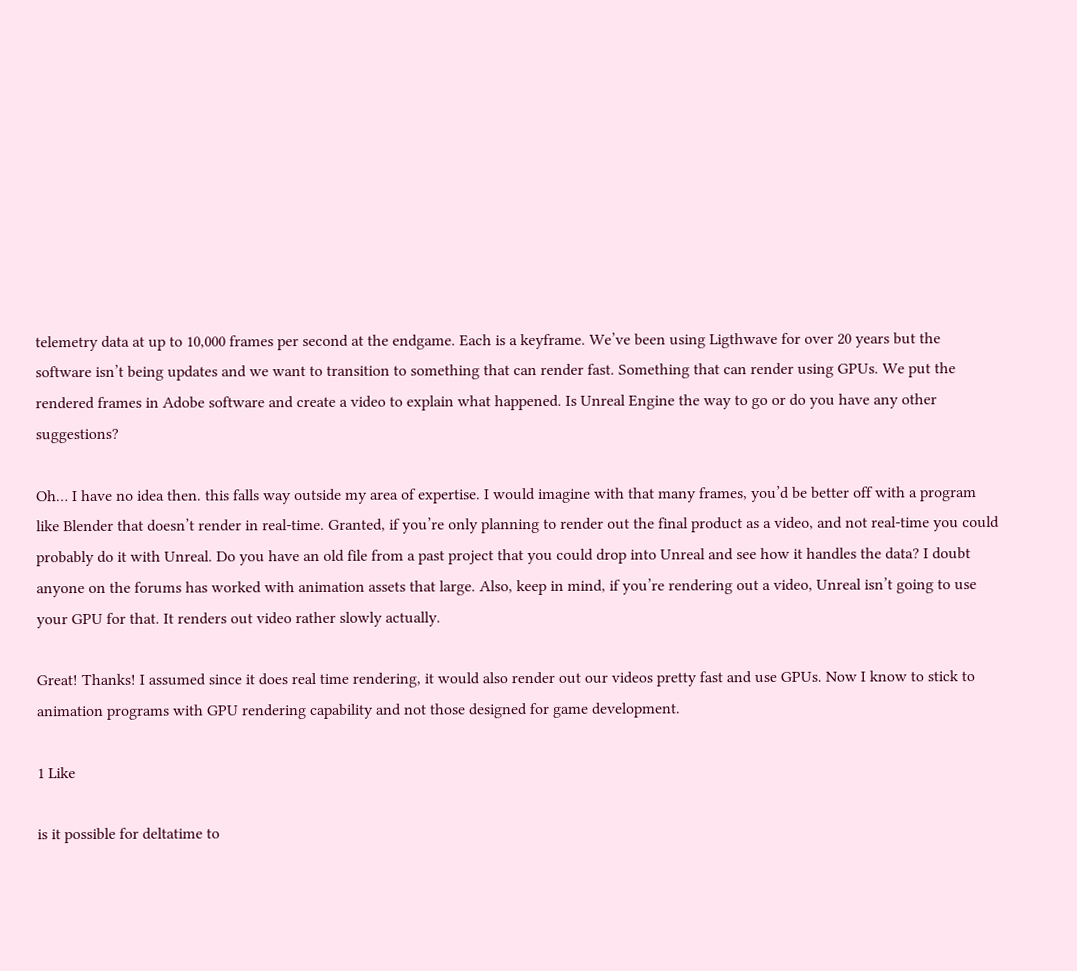telemetry data at up to 10,000 frames per second at the endgame. Each is a keyframe. We’ve been using Ligthwave for over 20 years but the software isn’t being updates and we want to transition to something that can render fast. Something that can render using GPUs. We put the rendered frames in Adobe software and create a video to explain what happened. Is Unreal Engine the way to go or do you have any other suggestions?

Oh… I have no idea then. this falls way outside my area of expertise. I would imagine with that many frames, you’d be better off with a program like Blender that doesn’t render in real-time. Granted, if you’re only planning to render out the final product as a video, and not real-time you could probably do it with Unreal. Do you have an old file from a past project that you could drop into Unreal and see how it handles the data? I doubt anyone on the forums has worked with animation assets that large. Also, keep in mind, if you’re rendering out a video, Unreal isn’t going to use your GPU for that. It renders out video rather slowly actually.

Great! Thanks! I assumed since it does real time rendering, it would also render out our videos pretty fast and use GPUs. Now I know to stick to animation programs with GPU rendering capability and not those designed for game development.

1 Like

is it possible for deltatime to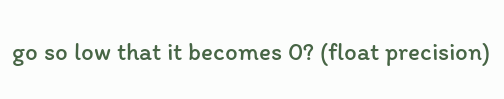go so low that it becomes 0? (float precision)